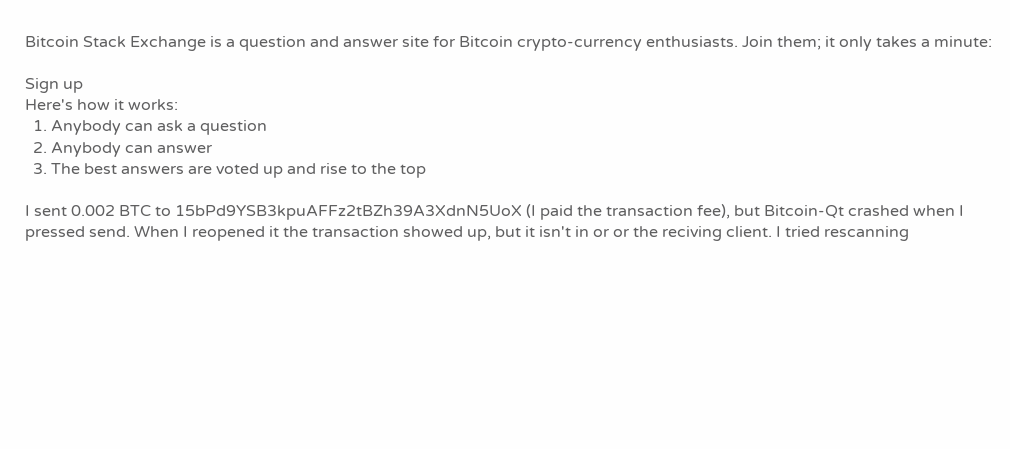Bitcoin Stack Exchange is a question and answer site for Bitcoin crypto-currency enthusiasts. Join them; it only takes a minute:

Sign up
Here's how it works:
  1. Anybody can ask a question
  2. Anybody can answer
  3. The best answers are voted up and rise to the top

I sent 0.002 BTC to 15bPd9YSB3kpuAFFz2tBZh39A3XdnN5UoX (I paid the transaction fee), but Bitcoin-Qt crashed when I pressed send. When I reopened it the transaction showed up, but it isn't in or or the reciving client. I tried rescanning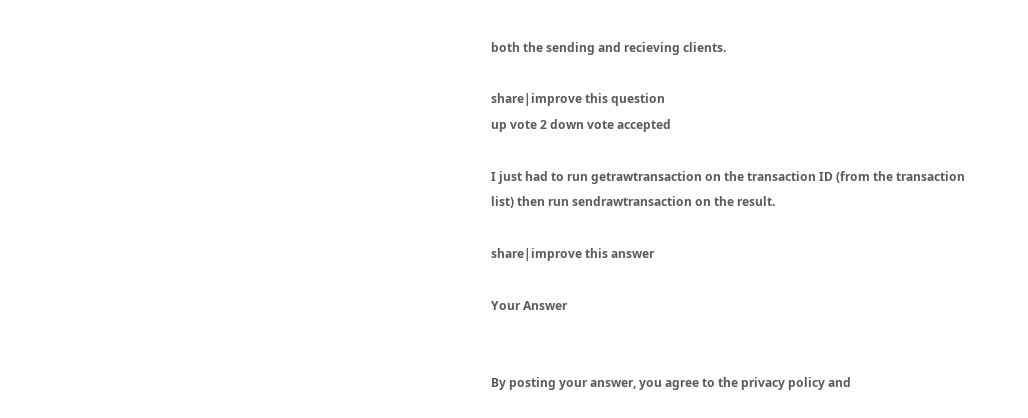both the sending and recieving clients.

share|improve this question
up vote 2 down vote accepted

I just had to run getrawtransaction on the transaction ID (from the transaction list) then run sendrawtransaction on the result.

share|improve this answer

Your Answer


By posting your answer, you agree to the privacy policy and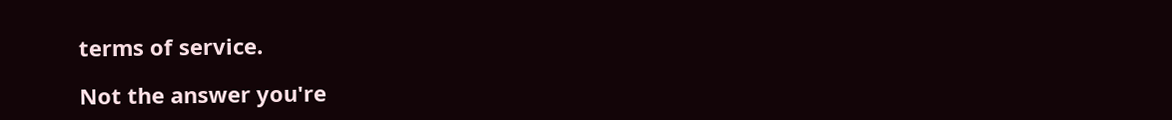terms of service.

Not the answer you're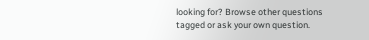looking for? Browse other questions tagged or ask your own question.